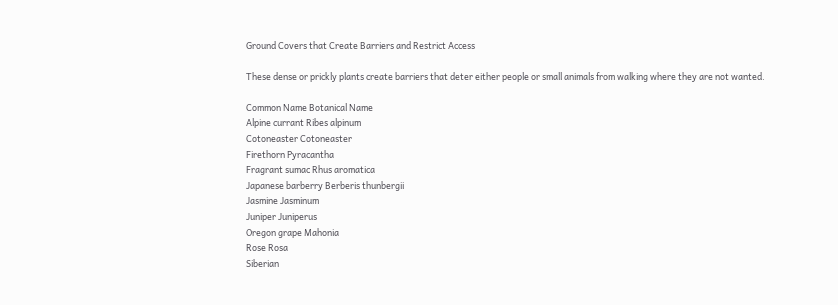Ground Covers that Create Barriers and Restrict Access

These dense or prickly plants create barriers that deter either people or small animals from walking where they are not wanted.

Common Name Botanical Name
Alpine currant Ribes alpinum
Cotoneaster Cotoneaster
Firethorn Pyracantha
Fragrant sumac Rhus aromatica
Japanese barberry Berberis thunbergii
Jasmine Jasminum
Juniper Juniperus
Oregon grape Mahonia
Rose Rosa
Siberian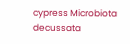cypress Microbiota decussata